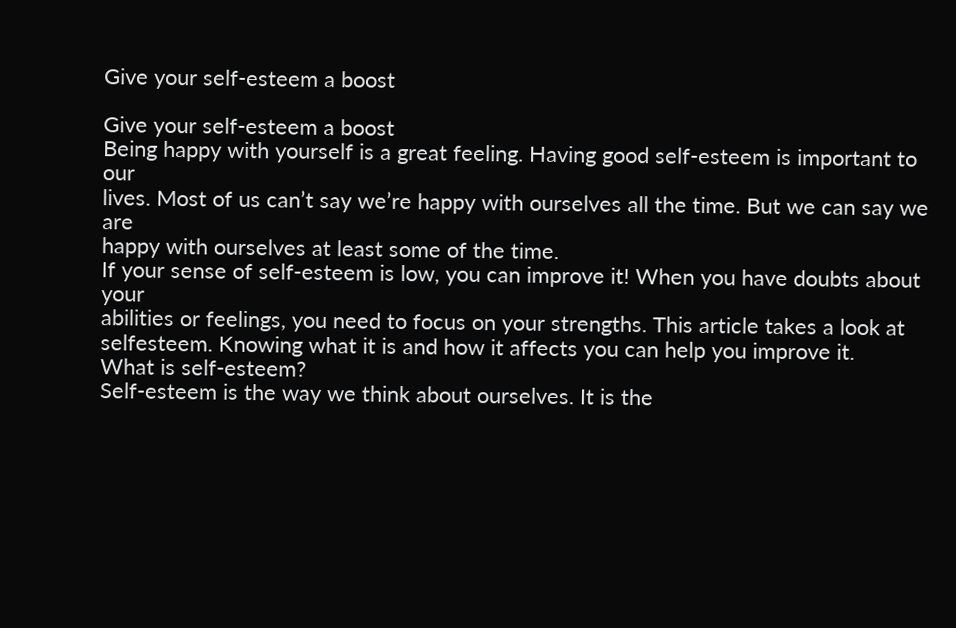Give your self-esteem a boost

Give your self-esteem a boost
Being happy with yourself is a great feeling. Having good self-esteem is important to our
lives. Most of us can’t say we’re happy with ourselves all the time. But we can say we are
happy with ourselves at least some of the time.
If your sense of self-esteem is low, you can improve it! When you have doubts about your
abilities or feelings, you need to focus on your strengths. This article takes a look at selfesteem. Knowing what it is and how it affects you can help you improve it.
What is self-esteem?
Self-esteem is the way we think about ourselves. It is the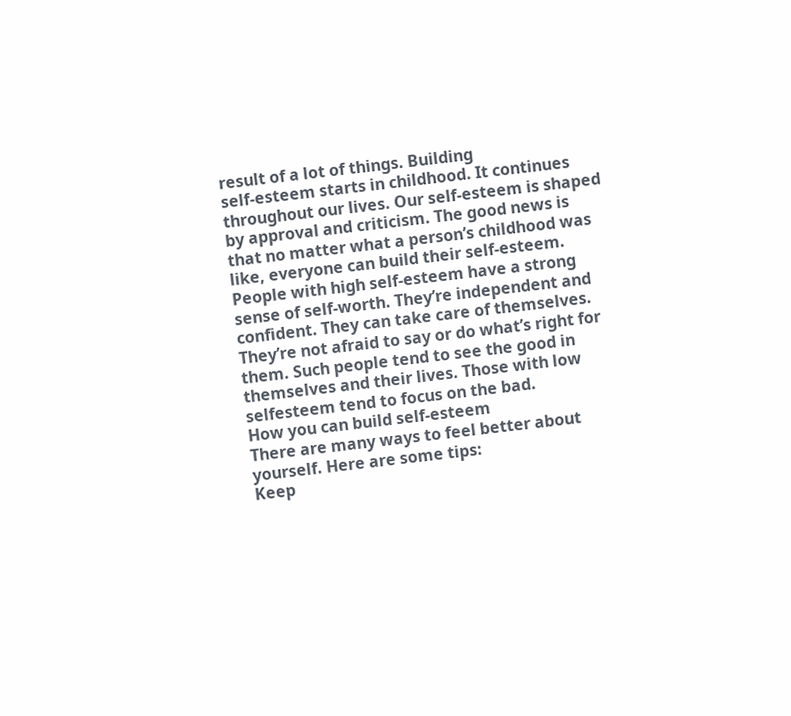result of a lot of things. Building
self-esteem starts in childhood. It continues throughout our lives. Our self-esteem is shaped
by approval and criticism. The good news is that no matter what a person’s childhood was
like, everyone can build their self-esteem.
People with high self-esteem have a strong sense of self-worth. They’re independent and
confident. They can take care of themselves. They’re not afraid to say or do what’s right for
them. Such people tend to see the good in themselves and their lives. Those with low selfesteem tend to focus on the bad.
How you can build self-esteem
There are many ways to feel better about yourself. Here are some tips:
Keep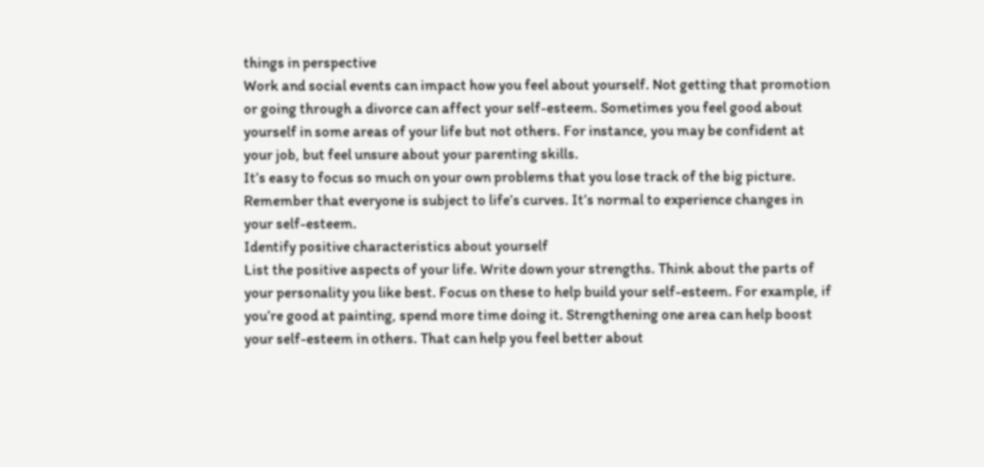things in perspective
Work and social events can impact how you feel about yourself. Not getting that promotion
or going through a divorce can affect your self-esteem. Sometimes you feel good about
yourself in some areas of your life but not others. For instance, you may be confident at
your job, but feel unsure about your parenting skills.
It’s easy to focus so much on your own problems that you lose track of the big picture.
Remember that everyone is subject to life’s curves. It’s normal to experience changes in
your self-esteem.
Identify positive characteristics about yourself
List the positive aspects of your life. Write down your strengths. Think about the parts of
your personality you like best. Focus on these to help build your self-esteem. For example, if
you’re good at painting, spend more time doing it. Strengthening one area can help boost
your self-esteem in others. That can help you feel better about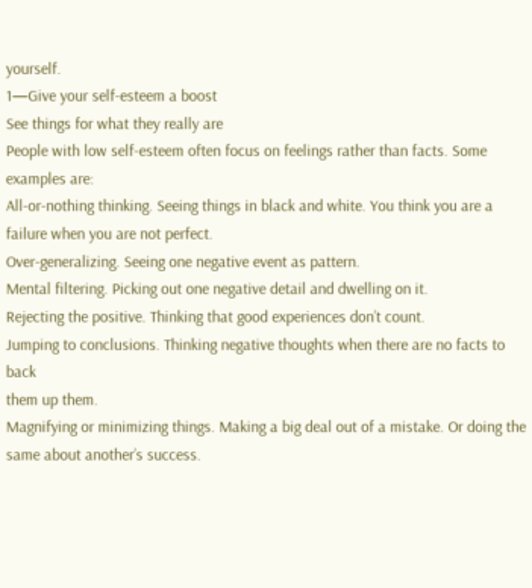yourself.
1—Give your self-esteem a boost
See things for what they really are
People with low self-esteem often focus on feelings rather than facts. Some examples are:
All-or-nothing thinking. Seeing things in black and white. You think you are a
failure when you are not perfect.
Over-generalizing. Seeing one negative event as pattern.
Mental filtering. Picking out one negative detail and dwelling on it.
Rejecting the positive. Thinking that good experiences don’t count.
Jumping to conclusions. Thinking negative thoughts when there are no facts to back
them up them.
Magnifying or minimizing things. Making a big deal out of a mistake. Or doing the
same about another’s success.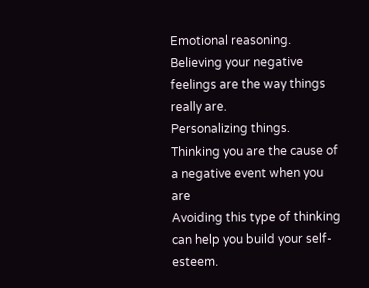Emotional reasoning. Believing your negative feelings are the way things really are.
Personalizing things. Thinking you are the cause of a negative event when you are
Avoiding this type of thinking can help you build your self-esteem.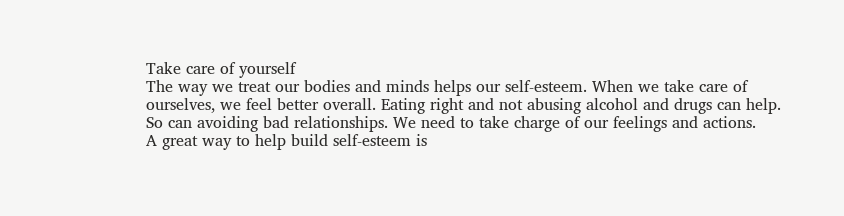Take care of yourself
The way we treat our bodies and minds helps our self-esteem. When we take care of
ourselves, we feel better overall. Eating right and not abusing alcohol and drugs can help.
So can avoiding bad relationships. We need to take charge of our feelings and actions.
A great way to help build self-esteem is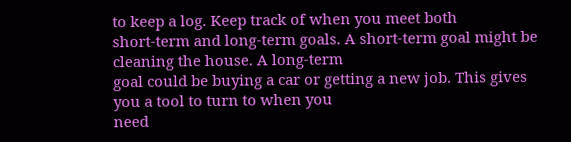to keep a log. Keep track of when you meet both
short-term and long-term goals. A short-term goal might be cleaning the house. A long-term
goal could be buying a car or getting a new job. This gives you a tool to turn to when you
need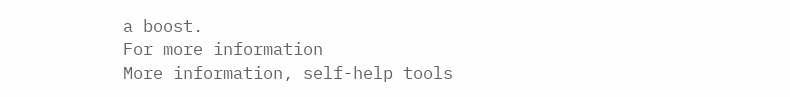a boost.
For more information
More information, self-help tools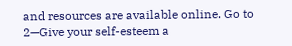and resources are available online. Go to
2—Give your self-esteem a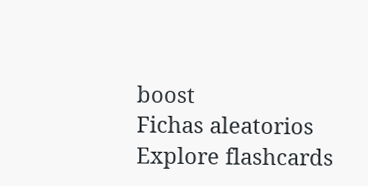boost
Fichas aleatorios
Explore flashcards